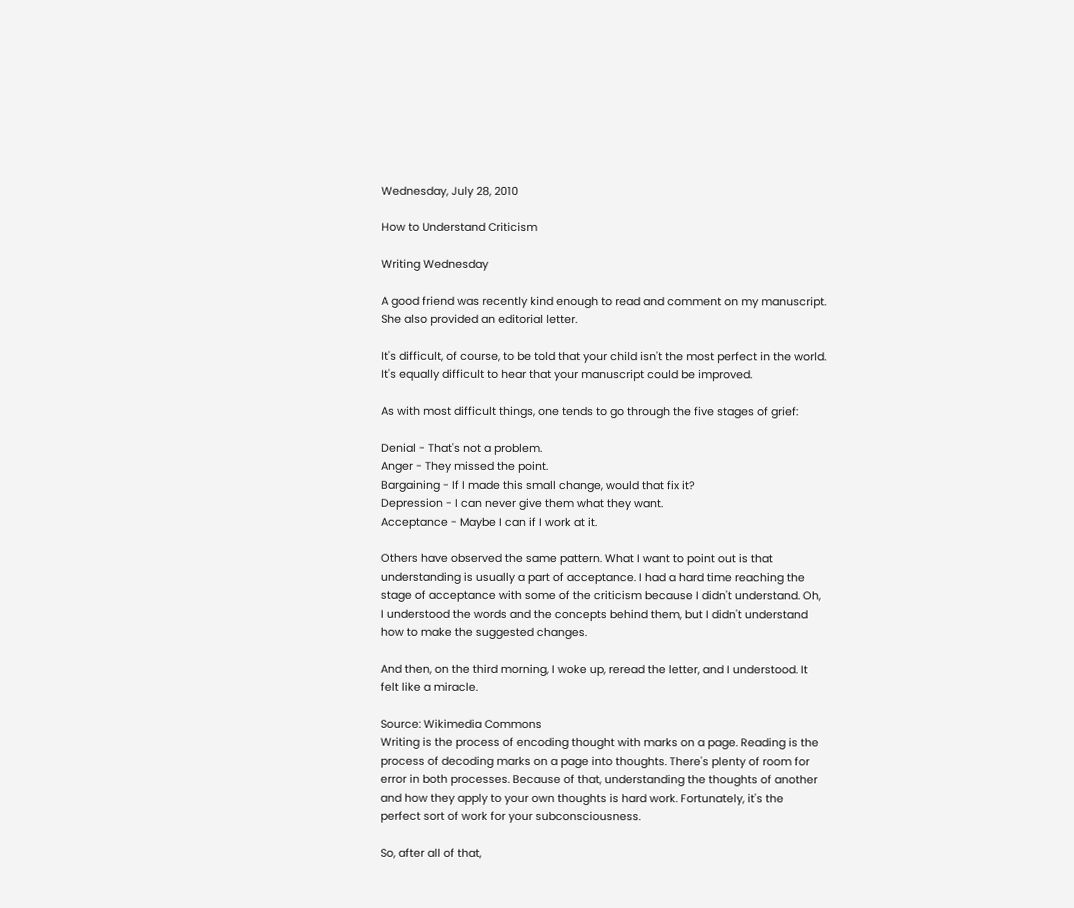Wednesday, July 28, 2010

How to Understand Criticism

Writing Wednesday

A good friend was recently kind enough to read and comment on my manuscript. She also provided an editorial letter.

It's difficult, of course, to be told that your child isn't the most perfect in the world. It's equally difficult to hear that your manuscript could be improved.

As with most difficult things, one tends to go through the five stages of grief:

Denial - That's not a problem.
Anger - They missed the point.
Bargaining - If I made this small change, would that fix it?
Depression - I can never give them what they want.
Acceptance - Maybe I can if I work at it.

Others have observed the same pattern. What I want to point out is that understanding is usually a part of acceptance. I had a hard time reaching the stage of acceptance with some of the criticism because I didn't understand. Oh, I understood the words and the concepts behind them, but I didn't understand how to make the suggested changes.

And then, on the third morning, I woke up, reread the letter, and I understood. It felt like a miracle.

Source: Wikimedia Commons
Writing is the process of encoding thought with marks on a page. Reading is the process of decoding marks on a page into thoughts. There's plenty of room for error in both processes. Because of that, understanding the thoughts of another and how they apply to your own thoughts is hard work. Fortunately, it's the perfect sort of work for your subconsciousness.

So, after all of that,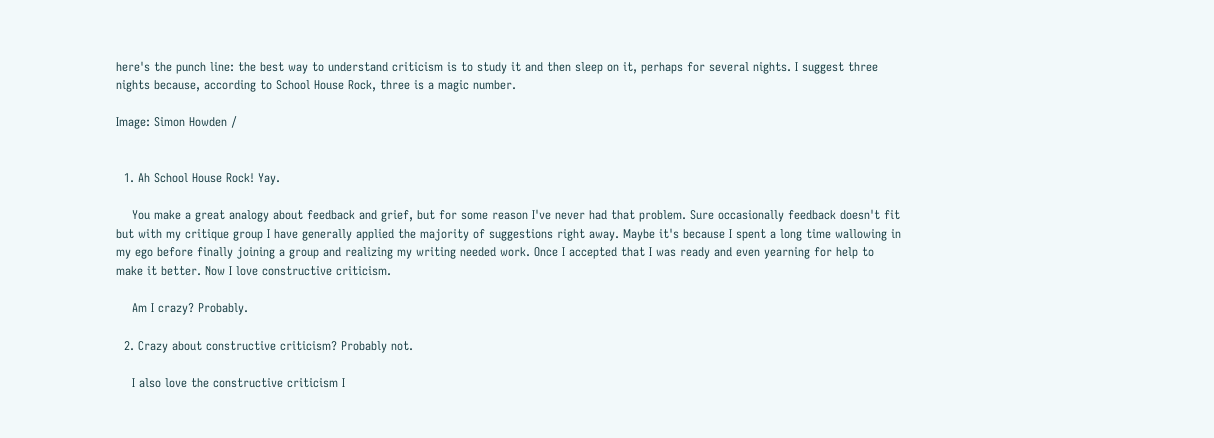here's the punch line: the best way to understand criticism is to study it and then sleep on it, perhaps for several nights. I suggest three nights because, according to School House Rock, three is a magic number.

Image: Simon Howden /


  1. Ah School House Rock! Yay.

    You make a great analogy about feedback and grief, but for some reason I've never had that problem. Sure occasionally feedback doesn't fit but with my critique group I have generally applied the majority of suggestions right away. Maybe it's because I spent a long time wallowing in my ego before finally joining a group and realizing my writing needed work. Once I accepted that I was ready and even yearning for help to make it better. Now I love constructive criticism.

    Am I crazy? Probably.

  2. Crazy about constructive criticism? Probably not.

    I also love the constructive criticism I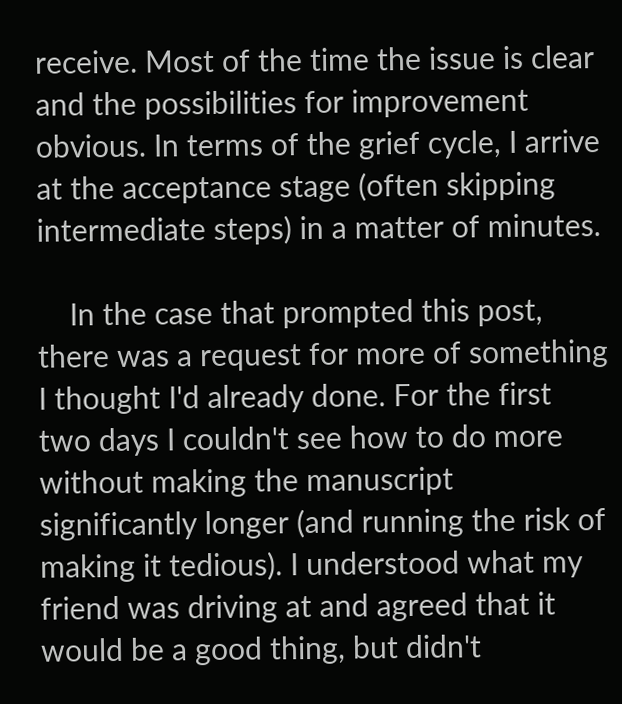receive. Most of the time the issue is clear and the possibilities for improvement obvious. In terms of the grief cycle, I arrive at the acceptance stage (often skipping intermediate steps) in a matter of minutes.

    In the case that prompted this post, there was a request for more of something I thought I'd already done. For the first two days I couldn't see how to do more without making the manuscript significantly longer (and running the risk of making it tedious). I understood what my friend was driving at and agreed that it would be a good thing, but didn't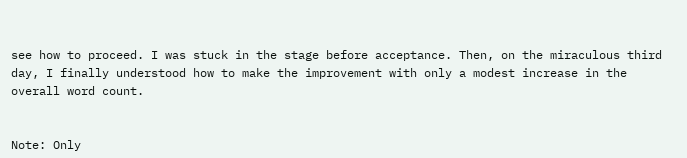see how to proceed. I was stuck in the stage before acceptance. Then, on the miraculous third day, I finally understood how to make the improvement with only a modest increase in the overall word count.


Note: Only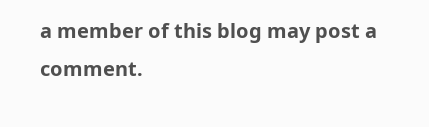a member of this blog may post a comment.